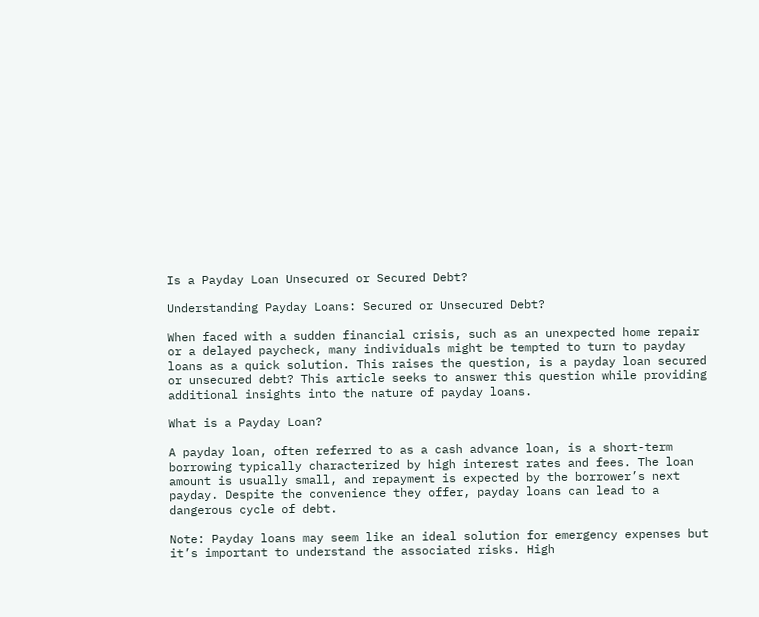Is a Payday Loan Unsecured or Secured Debt?

Understanding Payday Loans: Secured or Unsecured Debt?

When faced with a sudden financial crisis, such as an unexpected home repair or a delayed paycheck, many individuals might be tempted to turn to payday loans as a quick solution. This raises the question, is a payday loan secured or unsecured debt? This article seeks to answer this question while providing additional insights into the nature of payday loans.

What is a Payday Loan?

A payday loan, often referred to as a cash advance loan, is a short-term borrowing typically characterized by high interest rates and fees. The loan amount is usually small, and repayment is expected by the borrower’s next payday. Despite the convenience they offer, payday loans can lead to a dangerous cycle of debt.

Note: Payday loans may seem like an ideal solution for emergency expenses but it’s important to understand the associated risks. High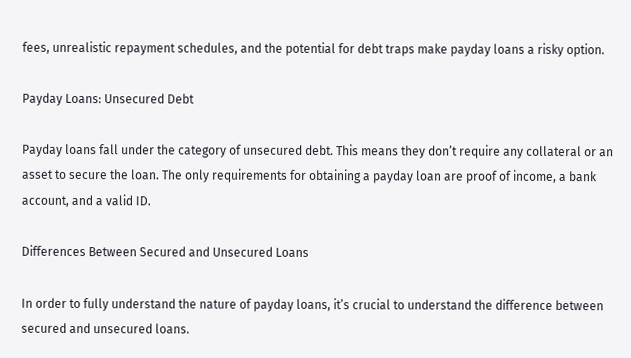fees, unrealistic repayment schedules, and the potential for debt traps make payday loans a risky option.

Payday Loans: Unsecured Debt

Payday loans fall under the category of unsecured debt. This means they don’t require any collateral or an asset to secure the loan. The only requirements for obtaining a payday loan are proof of income, a bank account, and a valid ID.

Differences Between Secured and Unsecured Loans

In order to fully understand the nature of payday loans, it’s crucial to understand the difference between secured and unsecured loans.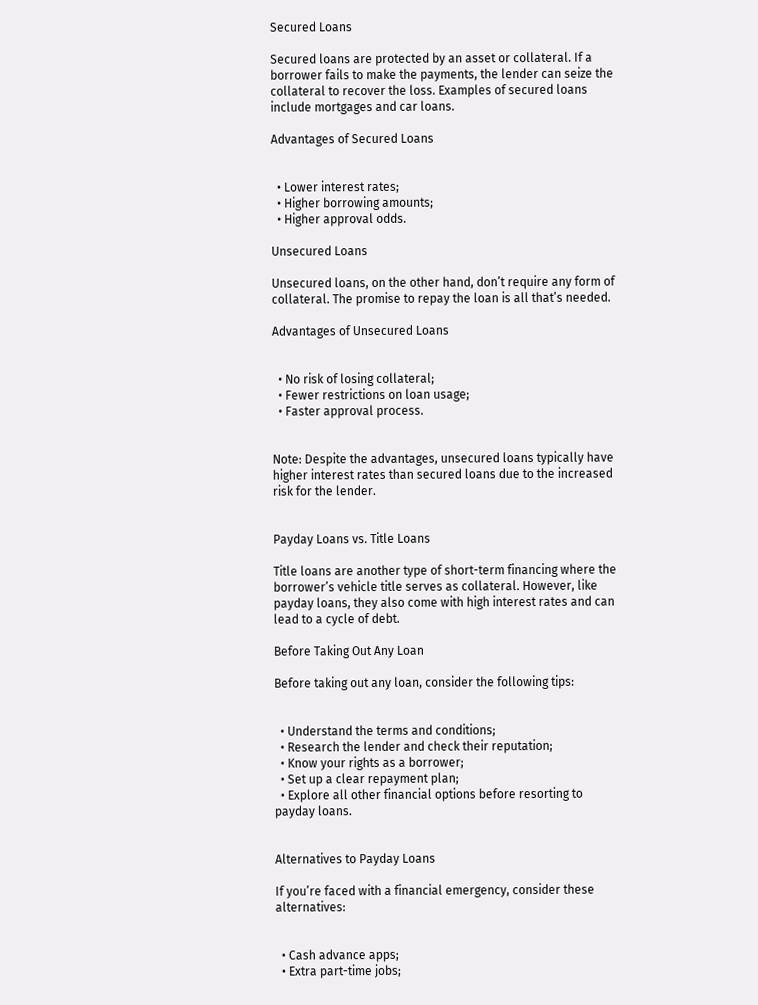Secured Loans

Secured loans are protected by an asset or collateral. If a borrower fails to make the payments, the lender can seize the collateral to recover the loss. Examples of secured loans include mortgages and car loans.

Advantages of Secured Loans


  • Lower interest rates;
  • Higher borrowing amounts;
  • Higher approval odds.

Unsecured Loans

Unsecured loans, on the other hand, don’t require any form of collateral. The promise to repay the loan is all that’s needed.

Advantages of Unsecured Loans


  • No risk of losing collateral;
  • Fewer restrictions on loan usage;
  • Faster approval process.


Note: Despite the advantages, unsecured loans typically have higher interest rates than secured loans due to the increased risk for the lender.


Payday Loans vs. Title Loans

Title loans are another type of short-term financing where the borrower’s vehicle title serves as collateral. However, like payday loans, they also come with high interest rates and can lead to a cycle of debt.

Before Taking Out Any Loan

Before taking out any loan, consider the following tips:


  • Understand the terms and conditions;
  • Research the lender and check their reputation;
  • Know your rights as a borrower;
  • Set up a clear repayment plan;
  • Explore all other financial options before resorting to payday loans.


Alternatives to Payday Loans

If you’re faced with a financial emergency, consider these alternatives:


  • Cash advance apps;
  • Extra part-time jobs;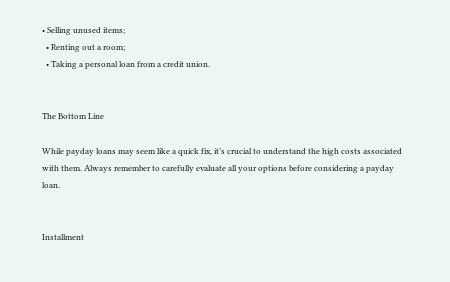• Selling unused items;
  • Renting out a room;
  • Taking a personal loan from a credit union.


The Bottom Line

While payday loans may seem like a quick fix, it’s crucial to understand the high costs associated with them. Always remember to carefully evaluate all your options before considering a payday loan.


Installment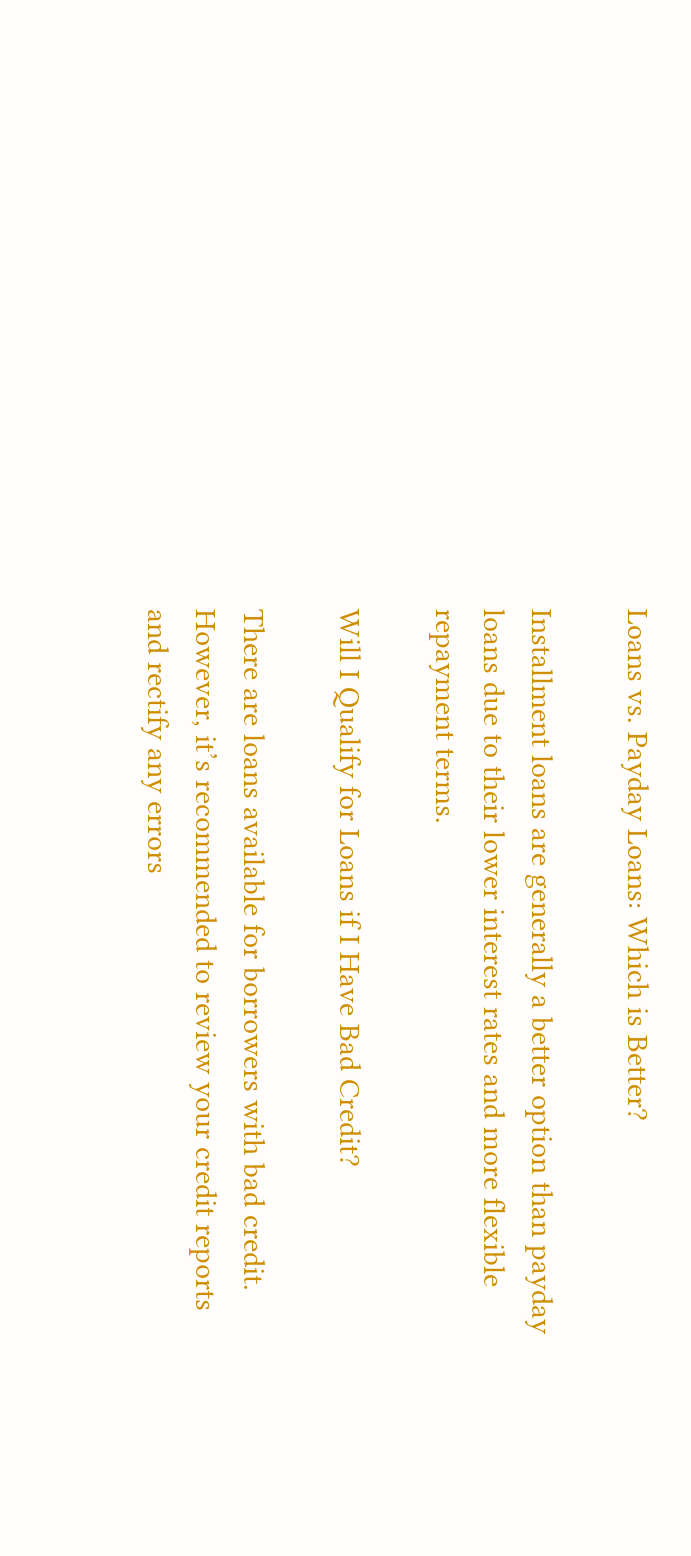Loans vs. Payday Loans: Which is Better?

Installment loans are generally a better option than payday loans due to their lower interest rates and more flexible repayment terms.

Will I Qualify for Loans if I Have Bad Credit?

There are loans available for borrowers with bad credit. However, it’s recommended to review your credit reports and rectify any errors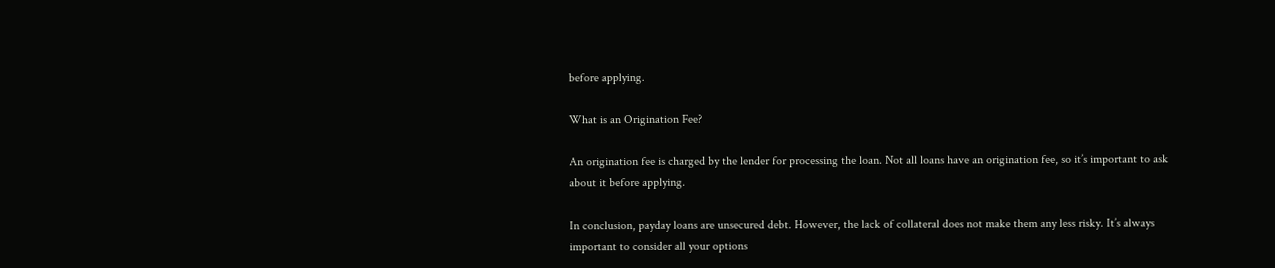before applying.

What is an Origination Fee?

An origination fee is charged by the lender for processing the loan. Not all loans have an origination fee, so it’s important to ask about it before applying.

In conclusion, payday loans are unsecured debt. However, the lack of collateral does not make them any less risky. It’s always important to consider all your options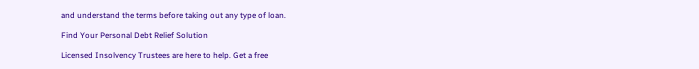and understand the terms before taking out any type of loan.

Find Your Personal Debt Relief Solution

Licensed Insolvency Trustees are here to help. Get a free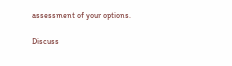assessment of your options.

Discuss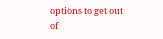options to get out of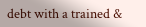debt with a trained &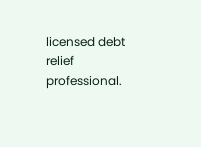licensed debt relief professional.